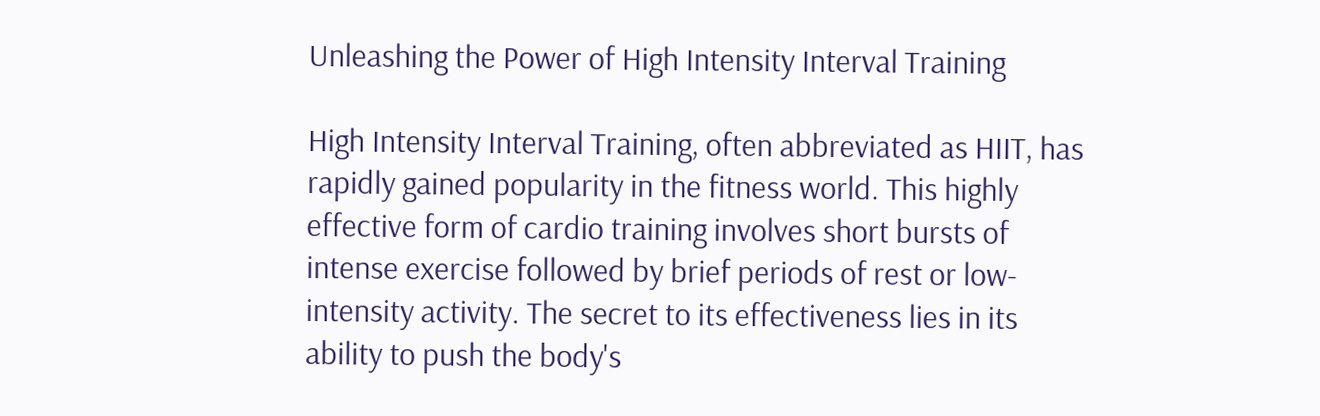Unleashing the Power of High Intensity Interval Training

High Intensity Interval Training, often abbreviated as HIIT, has rapidly gained popularity in the fitness world. This highly effective form of cardio training involves short bursts of intense exercise followed by brief periods of rest or low-intensity activity. The secret to its effectiveness lies in its ability to push the body's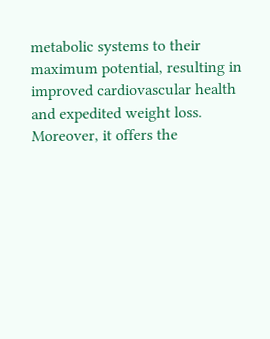metabolic systems to their maximum potential, resulting in improved cardiovascular health and expedited weight loss. Moreover, it offers the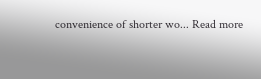convenience of shorter wo... Read more